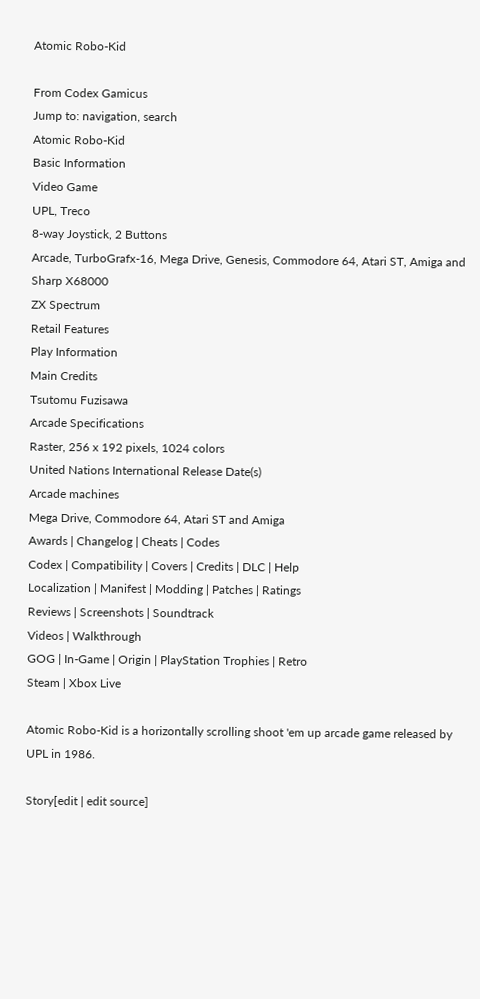Atomic Robo-Kid

From Codex Gamicus
Jump to: navigation, search
Atomic Robo-Kid
Basic Information
Video Game
UPL, Treco
8-way Joystick, 2 Buttons
Arcade, TurboGrafx-16, Mega Drive, Genesis, Commodore 64, Atari ST, Amiga and Sharp X68000
ZX Spectrum
Retail Features
Play Information
Main Credits
Tsutomu Fuzisawa
Arcade Specifications
Raster, 256 x 192 pixels, 1024 colors
United Nations International Release Date(s)
Arcade machines
Mega Drive, Commodore 64, Atari ST and Amiga
Awards | Changelog | Cheats | Codes
Codex | Compatibility | Covers | Credits | DLC | Help
Localization | Manifest | Modding | Patches | Ratings
Reviews | Screenshots | Soundtrack
Videos | Walkthrough
GOG | In-Game | Origin | PlayStation Trophies | Retro
Steam | Xbox Live

Atomic Robo-Kid is a horizontally scrolling shoot 'em up arcade game released by UPL in 1986.

Story[edit | edit source]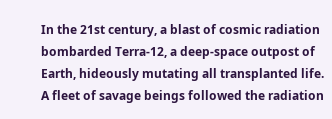In the 21st century, a blast of cosmic radiation bombarded Terra-12, a deep-space outpost of Earth, hideously mutating all transplanted life. A fleet of savage beings followed the radiation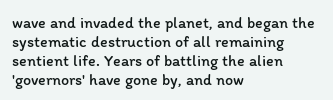wave and invaded the planet, and began the systematic destruction of all remaining sentient life. Years of battling the alien 'governors' have gone by, and now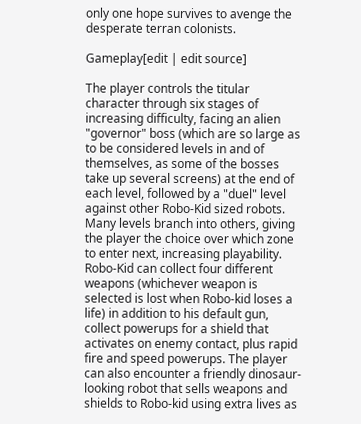only one hope survives to avenge the desperate terran colonists.

Gameplay[edit | edit source]

The player controls the titular character through six stages of increasing difficulty, facing an alien "governor" boss (which are so large as to be considered levels in and of themselves, as some of the bosses take up several screens) at the end of each level, followed by a "duel" level against other Robo-Kid sized robots. Many levels branch into others, giving the player the choice over which zone to enter next, increasing playability.
Robo-Kid can collect four different weapons (whichever weapon is selected is lost when Robo-kid loses a life) in addition to his default gun, collect powerups for a shield that activates on enemy contact, plus rapid fire and speed powerups. The player can also encounter a friendly dinosaur-looking robot that sells weapons and shields to Robo-kid using extra lives as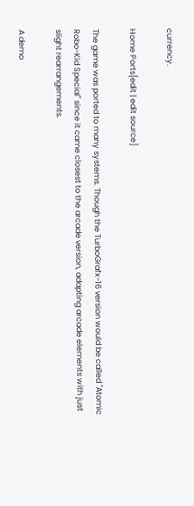currency.

Home Ports[edit | edit source]

The game was ported to many systems. Though the TurboGrafx-16 version would be called "Atomic Robo-Kid Special" since it came closest to the arcade version, adapting arcade elements with just slight rearrangements.

A demo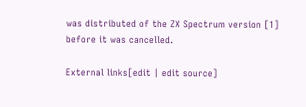was distributed of the ZX Spectrum version [1] before it was cancelled.

External links[edit | edit source]